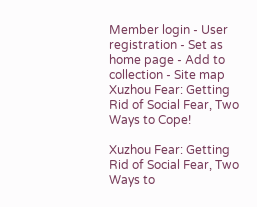Member login - User registration - Set as home page - Add to collection - Site map Xuzhou Fear: Getting Rid of Social Fear, Two Ways to Cope!

Xuzhou Fear: Getting Rid of Social Fear, Two Ways to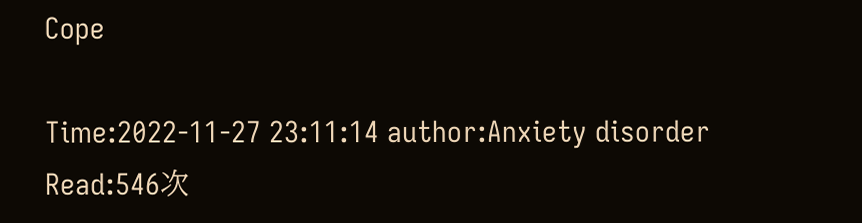Cope

Time:2022-11-27 23:11:14 author:Anxiety disorder Read:546次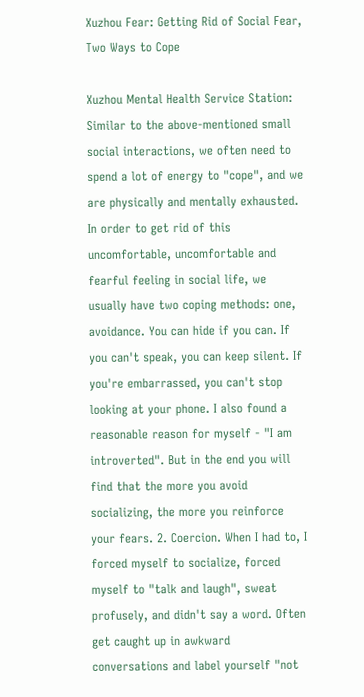Xuzhou Fear: Getting Rid of Social Fear, Two Ways to Cope

Xuzhou Mental Health Service Station: Similar to the above-mentioned small social interactions, we often need to spend a lot of energy to "cope", and we are physically and mentally exhausted. In order to get rid of this uncomfortable, uncomfortable and fearful feeling in social life, we usually have two coping methods: one, avoidance. You can hide if you can. If you can't speak, you can keep silent. If you're embarrassed, you can't stop looking at your phone. I also found a reasonable reason for myself - "I am introverted". But in the end you will find that the more you avoid socializing, the more you reinforce your fears. 2. Coercion. When I had to, I forced myself to socialize, forced myself to "talk and laugh", sweat profusely, and didn't say a word. Often get caught up in awkward conversations and label yourself "not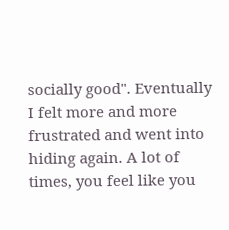socially good". Eventually I felt more and more frustrated and went into hiding again. A lot of times, you feel like you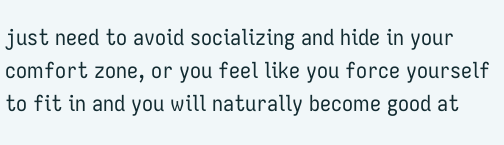just need to avoid socializing and hide in your comfort zone, or you feel like you force yourself to fit in and you will naturally become good at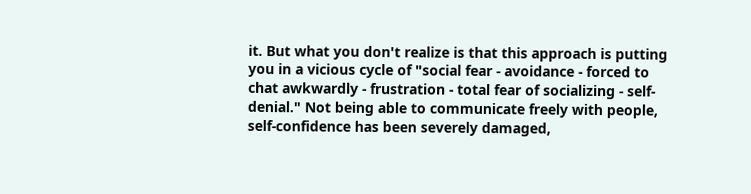it. But what you don't realize is that this approach is putting you in a vicious cycle of "social fear - avoidance - forced to chat awkwardly - frustration - total fear of socializing - self-denial." Not being able to communicate freely with people, self-confidence has been severely damaged,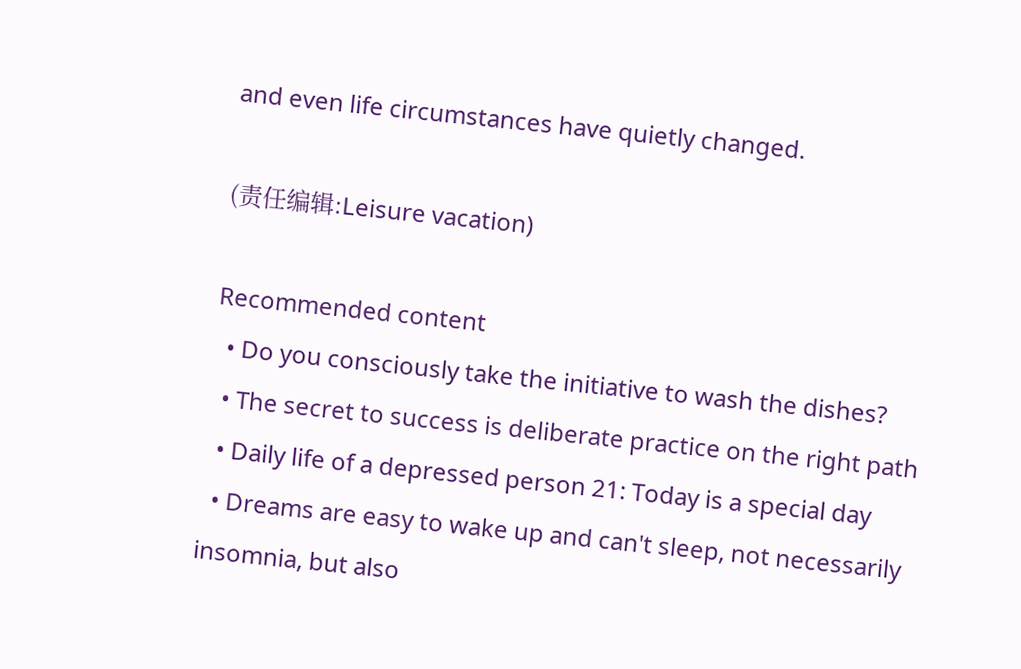and even life circumstances have quietly changed.

(责任编辑:Leisure vacation)

Recommended content
  • Do you consciously take the initiative to wash the dishes?
  • The secret to success is deliberate practice on the right path
  • Daily life of a depressed person 21: Today is a special day
  • Dreams are easy to wake up and can't sleep, not necessarily insomnia, but also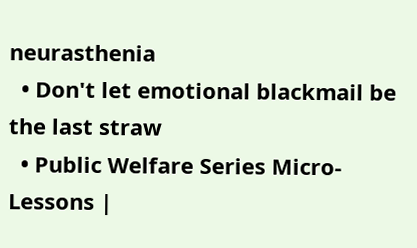neurasthenia
  • Don't let emotional blackmail be the last straw
  • Public Welfare Series Micro-Lessons |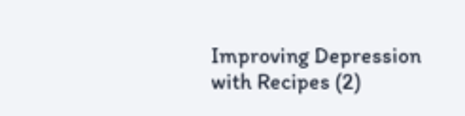Improving Depression with Recipes (2)